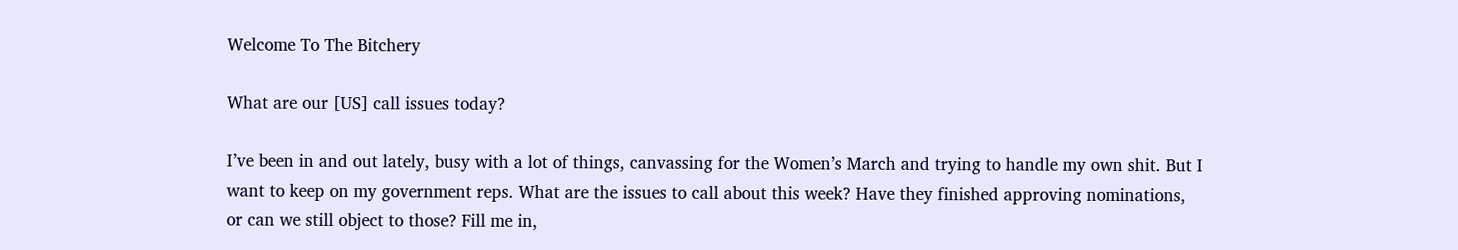Welcome To The Bitchery

What are our [US] call issues today?

I’ve been in and out lately, busy with a lot of things, canvassing for the Women’s March and trying to handle my own shit. But I want to keep on my government reps. What are the issues to call about this week? Have they finished approving nominations, or can we still object to those? Fill me in,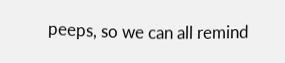peeps, so we can all remind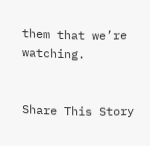them that we’re watching.


Share This Story